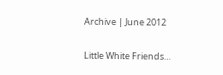Archive | June 2012

Little White Friends…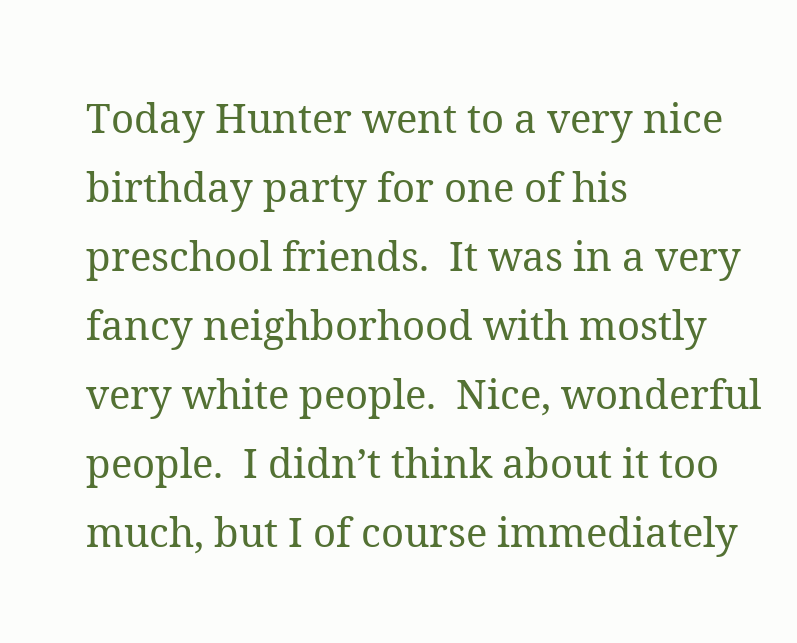Today Hunter went to a very nice birthday party for one of his preschool friends.  It was in a very fancy neighborhood with mostly very white people.  Nice, wonderful people.  I didn’t think about it too much, but I of course immediately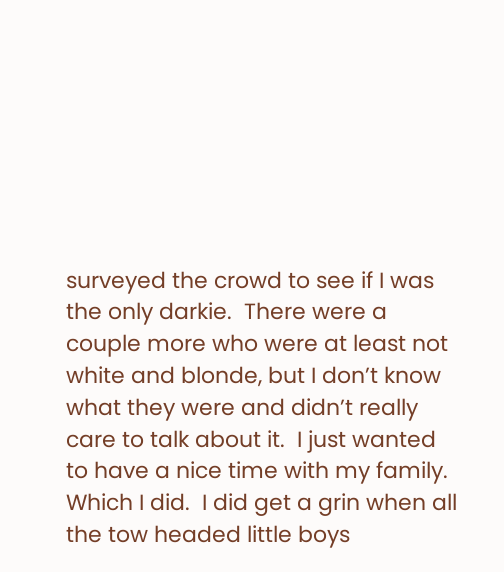surveyed the crowd to see if I was the only darkie.  There were a couple more who were at least not white and blonde, but I don’t know what they were and didn’t really care to talk about it.  I just wanted to have a nice time with my family.  Which I did.  I did get a grin when all the tow headed little boys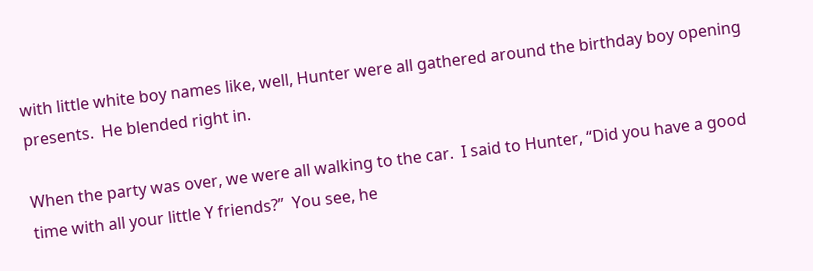with little white boy names like, well, Hunter were all gathered around the birthday boy opening presents.  He blended right in.

When the party was over, we were all walking to the car.  I said to Hunter, “Did you have a good time with all your little Y friends?”  You see, he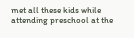met all these kids while attending preschool at the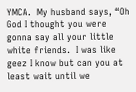YMCA.  My husband says, “Oh God I thought you were gonna say all your little white friends.  I was like geez I know but can you at least wait until we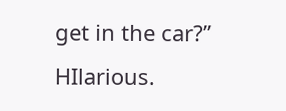get in the car?”  HIlarious.